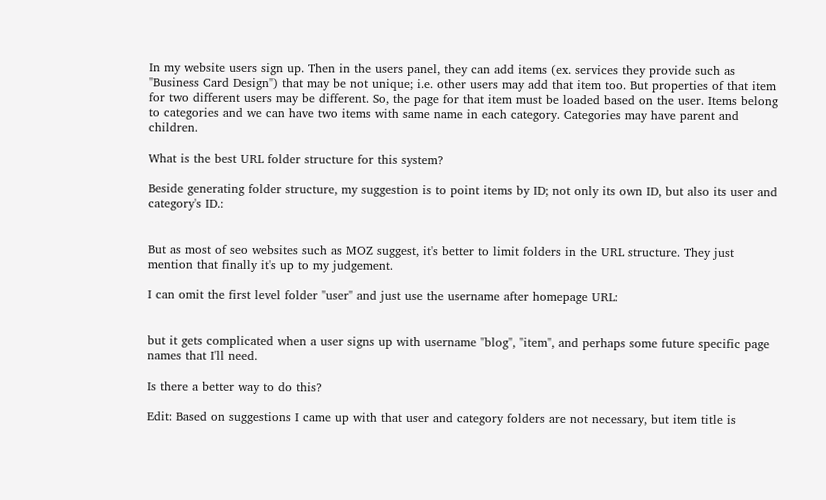In my website users sign up. Then in the users panel, they can add items (ex. services they provide such as "Business Card Design") that may be not unique; i.e. other users may add that item too. But properties of that item for two different users may be different. So, the page for that item must be loaded based on the user. Items belong to categories and we can have two items with same name in each category. Categories may have parent and children.

What is the best URL folder structure for this system?

Beside generating folder structure, my suggestion is to point items by ID; not only its own ID, but also its user and category's ID.:


But as most of seo websites such as MOZ suggest, it's better to limit folders in the URL structure. They just mention that finally it's up to my judgement.

I can omit the first level folder "user" and just use the username after homepage URL:


but it gets complicated when a user signs up with username "blog", "item", and perhaps some future specific page names that I'll need.

Is there a better way to do this?

Edit: Based on suggestions I came up with that user and category folders are not necessary, but item title is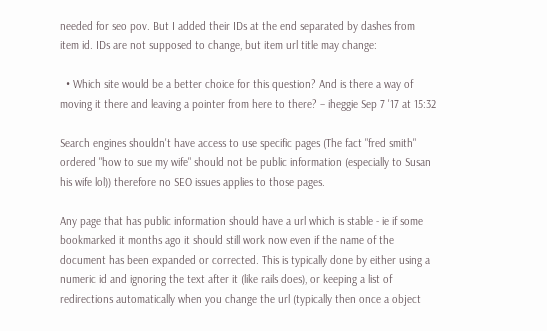needed for seo pov. But I added their IDs at the end separated by dashes from item id. IDs are not supposed to change, but item url title may change:

  • Which site would be a better choice for this question? And is there a way of moving it there and leaving a pointer from here to there? – iheggie Sep 7 '17 at 15:32

Search engines shouldn't have access to use specific pages (The fact "fred smith" ordered "how to sue my wife" should not be public information (especially to Susan his wife lol)) therefore no SEO issues applies to those pages.

Any page that has public information should have a url which is stable - ie if some bookmarked it months ago it should still work now even if the name of the document has been expanded or corrected. This is typically done by either using a numeric id and ignoring the text after it (like rails does), or keeping a list of redirections automatically when you change the url (typically then once a object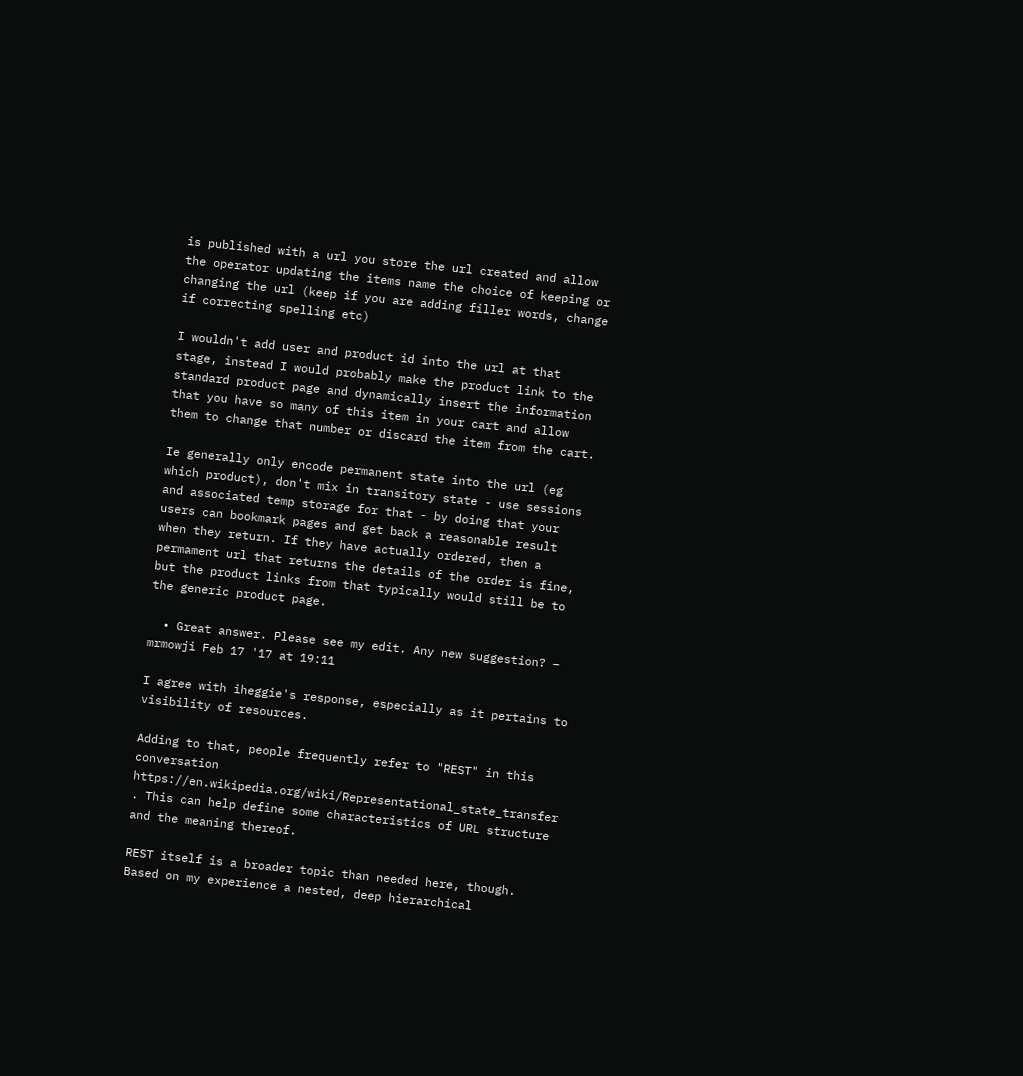is published with a url you store the url created and allow the operator updating the items name the choice of keeping or changing the url (keep if you are adding filler words, change if correcting spelling etc)

I wouldn't add user and product id into the url at that stage, instead I would probably make the product link to the standard product page and dynamically insert the information that you have so many of this item in your cart and allow them to change that number or discard the item from the cart.

Ie generally only encode permanent state into the url (eg which product), don't mix in transitory state - use sessions and associated temp storage for that - by doing that your users can bookmark pages and get back a reasonable result when they return. If they have actually ordered, then a permament url that returns the details of the order is fine, but the product links from that typically would still be to the generic product page.

  • Great answer. Please see my edit. Any new suggestion? – mrmowji Feb 17 '17 at 19:11

I agree with iheggie's response, especially as it pertains to visibility of resources.

Adding to that, people frequently refer to "REST" in this conversation https://en.wikipedia.org/wiki/Representational_state_transfer . This can help define some characteristics of URL structure and the meaning thereof.

REST itself is a broader topic than needed here, though. Based on my experience a nested, deep hierarchical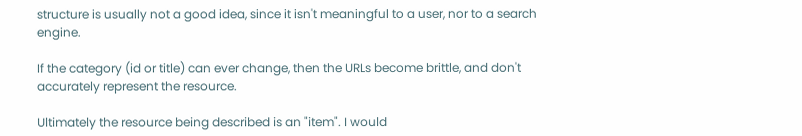structure is usually not a good idea, since it isn't meaningful to a user, nor to a search engine.

If the category (id or title) can ever change, then the URLs become brittle, and don't accurately represent the resource.

Ultimately the resource being described is an "item". I would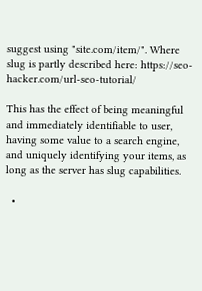suggest using "site.com/item/". Where slug is partly described here: https://seo-hacker.com/url-seo-tutorial/

This has the effect of being meaningful and immediately identifiable to user, having some value to a search engine, and uniquely identifying your items, as long as the server has slug capabilities.

  •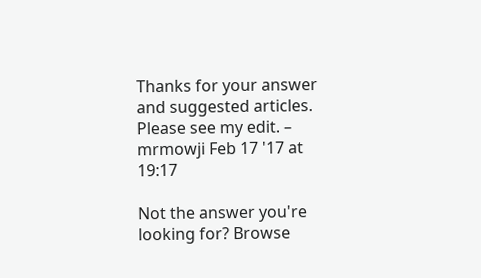Thanks for your answer and suggested articles. Please see my edit. – mrmowji Feb 17 '17 at 19:17

Not the answer you're looking for? Browse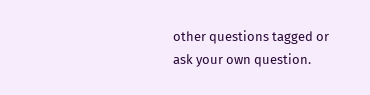other questions tagged or ask your own question.